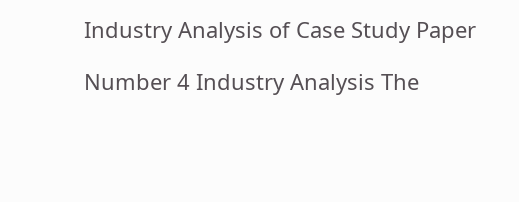Industry Analysis of Case Study Paper

Number 4 Industry Analysis The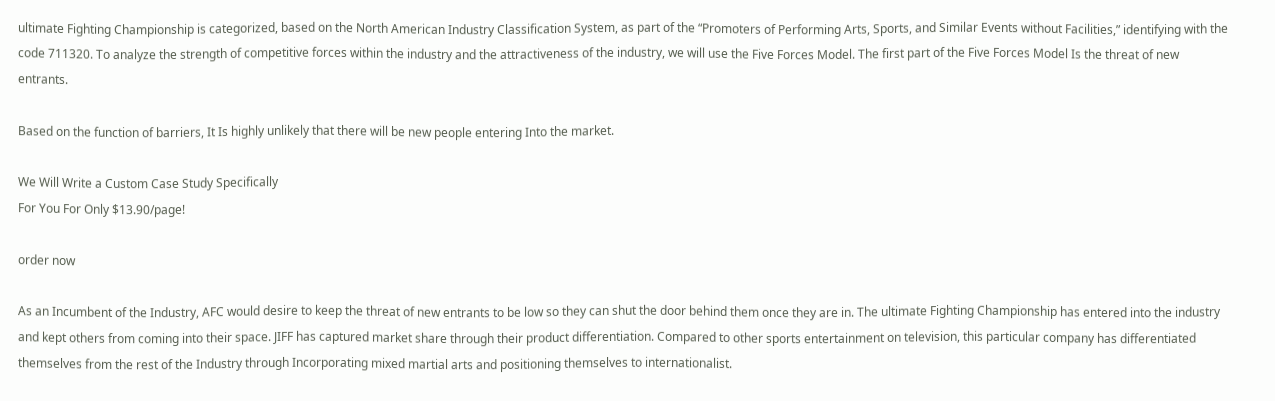ultimate Fighting Championship is categorized, based on the North American Industry Classification System, as part of the “Promoters of Performing Arts, Sports, and Similar Events without Facilities,” identifying with the code 711320. To analyze the strength of competitive forces within the industry and the attractiveness of the industry, we will use the Five Forces Model. The first part of the Five Forces Model Is the threat of new entrants.

Based on the function of barriers, It Is highly unlikely that there will be new people entering Into the market.

We Will Write a Custom Case Study Specifically
For You For Only $13.90/page!

order now

As an Incumbent of the Industry, AFC would desire to keep the threat of new entrants to be low so they can shut the door behind them once they are in. The ultimate Fighting Championship has entered into the industry and kept others from coming into their space. JIFF has captured market share through their product differentiation. Compared to other sports entertainment on television, this particular company has differentiated themselves from the rest of the Industry through Incorporating mixed martial arts and positioning themselves to internationalist.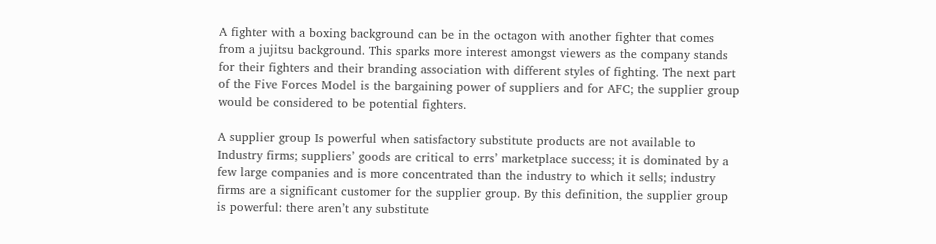A fighter with a boxing background can be in the octagon with another fighter that comes from a jujitsu background. This sparks more interest amongst viewers as the company stands for their fighters and their branding association with different styles of fighting. The next part of the Five Forces Model is the bargaining power of suppliers and for AFC; the supplier group would be considered to be potential fighters.

A supplier group Is powerful when satisfactory substitute products are not available to Industry firms; suppliers’ goods are critical to errs’ marketplace success; it is dominated by a few large companies and is more concentrated than the industry to which it sells; industry firms are a significant customer for the supplier group. By this definition, the supplier group is powerful: there aren’t any substitute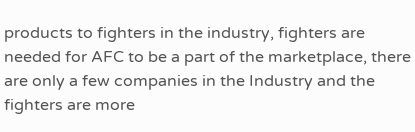products to fighters in the industry, fighters are needed for AFC to be a part of the marketplace, there are only a few companies in the Industry and the fighters are more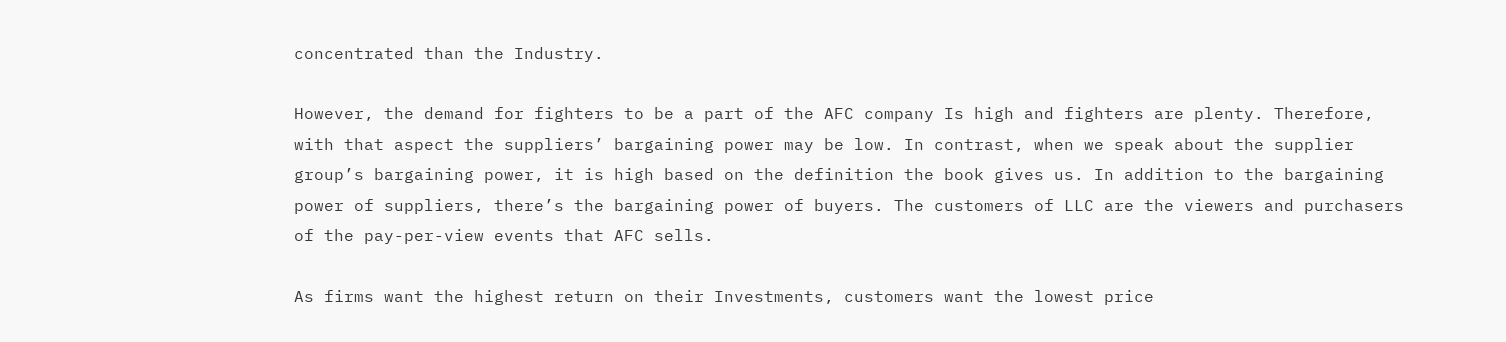concentrated than the Industry.

However, the demand for fighters to be a part of the AFC company Is high and fighters are plenty. Therefore, with that aspect the suppliers’ bargaining power may be low. In contrast, when we speak about the supplier group’s bargaining power, it is high based on the definition the book gives us. In addition to the bargaining power of suppliers, there’s the bargaining power of buyers. The customers of LLC are the viewers and purchasers of the pay-per-view events that AFC sells.

As firms want the highest return on their Investments, customers want the lowest price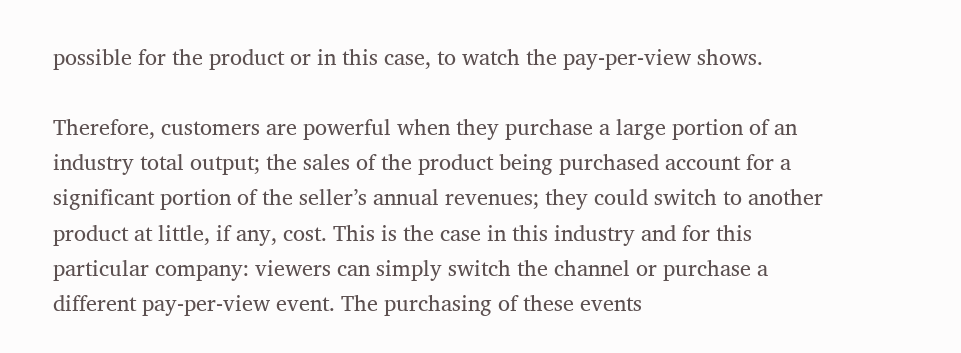possible for the product or in this case, to watch the pay-per-view shows.

Therefore, customers are powerful when they purchase a large portion of an industry total output; the sales of the product being purchased account for a significant portion of the seller’s annual revenues; they could switch to another product at little, if any, cost. This is the case in this industry and for this particular company: viewers can simply switch the channel or purchase a different pay-per-view event. The purchasing of these events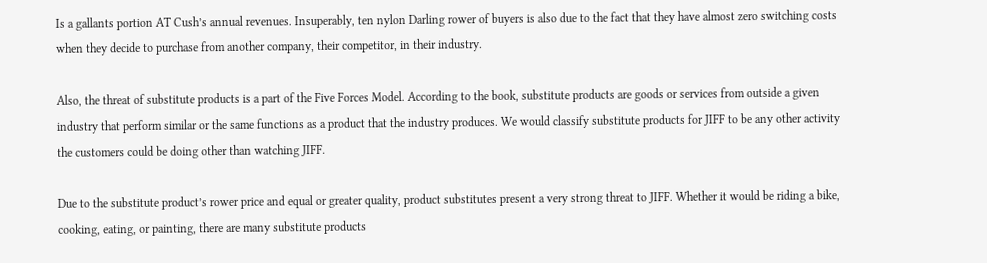Is a gallants portion AT Cush’s annual revenues. Insuperably, ten nylon Darling rower of buyers is also due to the fact that they have almost zero switching costs when they decide to purchase from another company, their competitor, in their industry.

Also, the threat of substitute products is a part of the Five Forces Model. According to the book, substitute products are goods or services from outside a given industry that perform similar or the same functions as a product that the industry produces. We would classify substitute products for JIFF to be any other activity the customers could be doing other than watching JIFF.

Due to the substitute product’s rower price and equal or greater quality, product substitutes present a very strong threat to JIFF. Whether it would be riding a bike, cooking, eating, or painting, there are many substitute products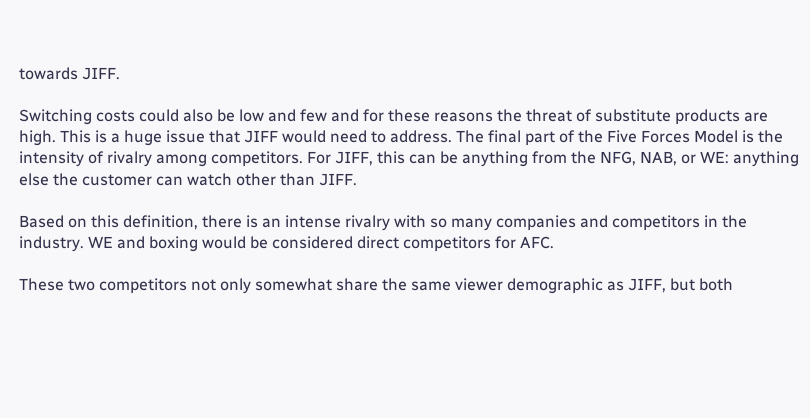towards JIFF.

Switching costs could also be low and few and for these reasons the threat of substitute products are high. This is a huge issue that JIFF would need to address. The final part of the Five Forces Model is the intensity of rivalry among competitors. For JIFF, this can be anything from the NFG, NAB, or WE: anything else the customer can watch other than JIFF.

Based on this definition, there is an intense rivalry with so many companies and competitors in the industry. WE and boxing would be considered direct competitors for AFC.

These two competitors not only somewhat share the same viewer demographic as JIFF, but both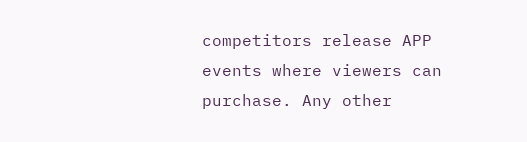competitors release APP events where viewers can purchase. Any other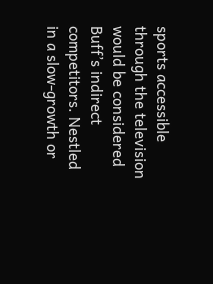sports accessible through the television would be considered Buff’s indirect competitors. Nestled in a slow-growth or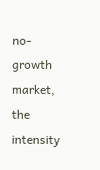no-growth market, the intensity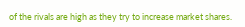of the rivals are high as they try to increase market shares.